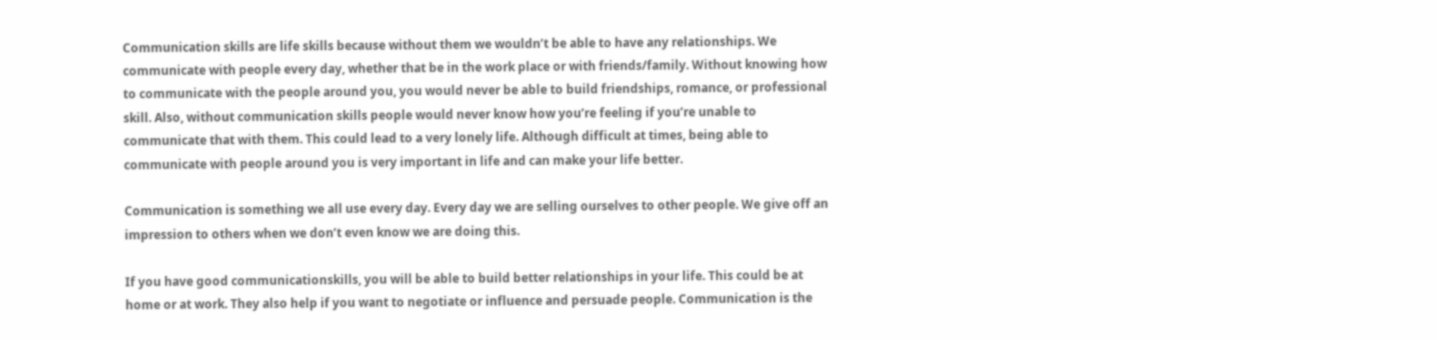Communication skills are life skills because without them we wouldn’t be able to have any relationships. We communicate with people every day, whether that be in the work place or with friends/family. Without knowing how to communicate with the people around you, you would never be able to build friendships, romance, or professional skill. Also, without communication skills people would never know how you’re feeling if you’re unable to communicate that with them. This could lead to a very lonely life. Although difficult at times, being able to communicate with people around you is very important in life and can make your life better.

Communication is something we all use every day. Every day we are selling ourselves to other people. We give off an impression to others when we don’t even know we are doing this.

If you have good communicationskills, you will be able to build better relationships in your life. This could be at home or at work. They also help if you want to negotiate or influence and persuade people. Communication is the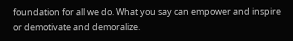foundation for all we do. What you say can empower and inspire or demotivate and demoralize.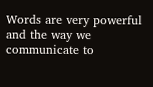Words are very powerful and the way we communicate to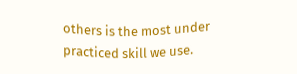others is the most under practiced skill we use.